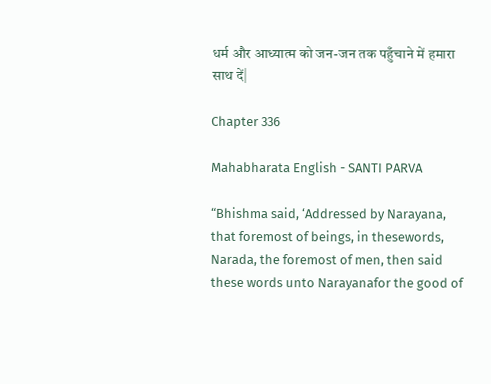धर्म और आध्यात्म को जन-जन तक पहुँचाने में हमारा साथ दें|

Chapter 336

Mahabharata English - SANTI PARVA

“Bhishma said, ‘Addressed by Narayana, that foremost of beings, in thesewords, Narada, the foremost of men, then said these words unto Narayanafor the good of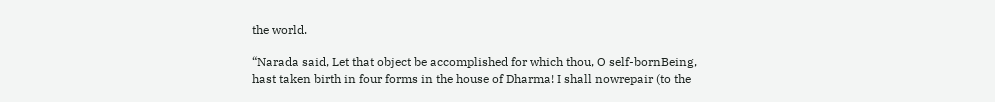the world.

“Narada said, Let that object be accomplished for which thou, O self-bornBeing, hast taken birth in four forms in the house of Dharma! I shall nowrepair (to the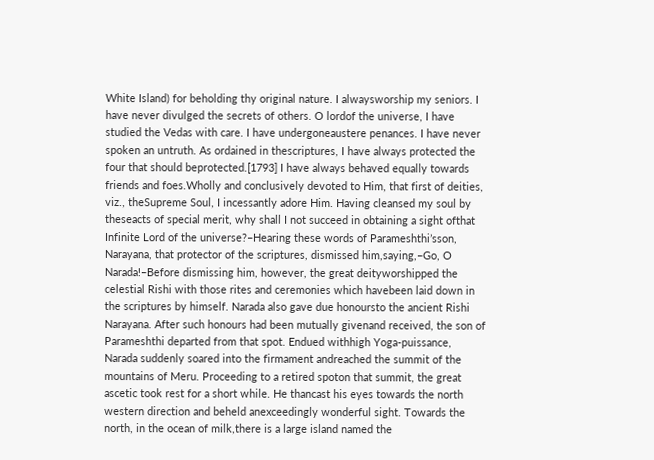White Island) for beholding thy original nature. I alwaysworship my seniors. I have never divulged the secrets of others. O lordof the universe, I have studied the Vedas with care. I have undergoneaustere penances. I have never spoken an untruth. As ordained in thescriptures, I have always protected the four that should beprotected.[1793] I have always behaved equally towards friends and foes.Wholly and conclusively devoted to Him, that first of deities, viz., theSupreme Soul, I incessantly adore Him. Having cleansed my soul by theseacts of special merit, why shall I not succeed in obtaining a sight ofthat Infinite Lord of the universe?–Hearing these words of Parameshthi’sson, Narayana, that protector of the scriptures, dismissed him,saying,–Go, O Narada!–Before dismissing him, however, the great deityworshipped the celestial Rishi with those rites and ceremonies which havebeen laid down in the scriptures by himself. Narada also gave due honoursto the ancient Rishi Narayana. After such honours had been mutually givenand received, the son of Parameshthi departed from that spot. Endued withhigh Yoga-puissance, Narada suddenly soared into the firmament andreached the summit of the mountains of Meru. Proceeding to a retired spoton that summit, the great ascetic took rest for a short while. He thancast his eyes towards the north western direction and beheld anexceedingly wonderful sight. Towards the north, in the ocean of milk,there is a large island named the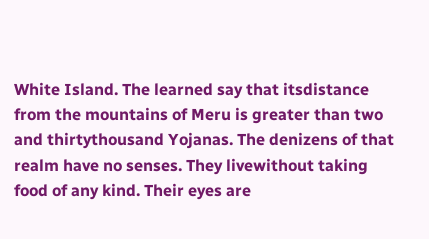White Island. The learned say that itsdistance from the mountains of Meru is greater than two and thirtythousand Yojanas. The denizens of that realm have no senses. They livewithout taking food of any kind. Their eyes are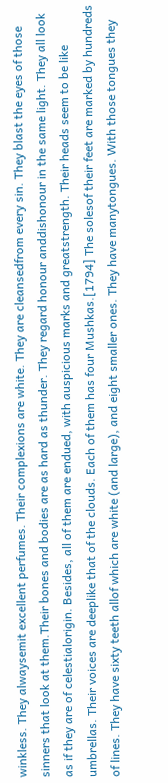winkless. They alwaysemit excellent perfumes. Their complexions are white. They are cleansedfrom every sin. They blast the eyes of those sinners that look at them.Their bones and bodies are as hard as thunder. They regard honour anddishonour in the same light. They all look as if they are of celestialorigin. Besides, all of them are endued, with auspicious marks and greatstrength. Their heads seem to be like umbrellas. Their voices are deeplike that of the clouds. Each of them has four Mushkas.[1794] The solesof their feet are marked by hundreds of lines. They have sixty teeth allof which are white (and large), and eight smaller ones. They have manytongues. With those tongues they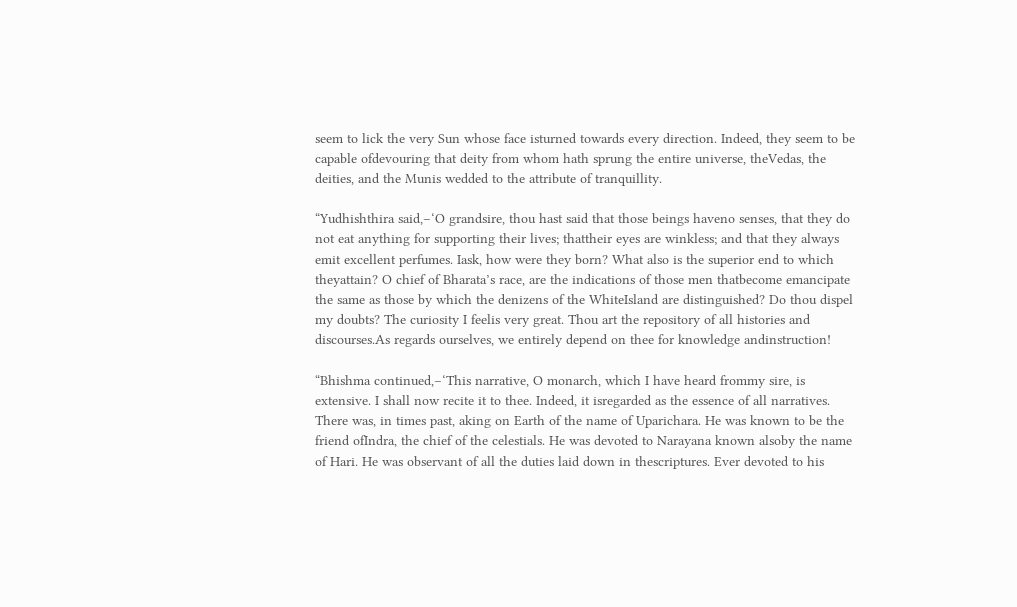seem to lick the very Sun whose face isturned towards every direction. Indeed, they seem to be capable ofdevouring that deity from whom hath sprung the entire universe, theVedas, the deities, and the Munis wedded to the attribute of tranquillity.

“Yudhishthira said,–‘O grandsire, thou hast said that those beings haveno senses, that they do not eat anything for supporting their lives; thattheir eyes are winkless; and that they always emit excellent perfumes. Iask, how were they born? What also is the superior end to which theyattain? O chief of Bharata’s race, are the indications of those men thatbecome emancipate the same as those by which the denizens of the WhiteIsland are distinguished? Do thou dispel my doubts? The curiosity I feelis very great. Thou art the repository of all histories and discourses.As regards ourselves, we entirely depend on thee for knowledge andinstruction!

“Bhishma continued,–‘This narrative, O monarch, which I have heard frommy sire, is extensive. I shall now recite it to thee. Indeed, it isregarded as the essence of all narratives. There was, in times past, aking on Earth of the name of Uparichara. He was known to be the friend ofIndra, the chief of the celestials. He was devoted to Narayana known alsoby the name of Hari. He was observant of all the duties laid down in thescriptures. Ever devoted to his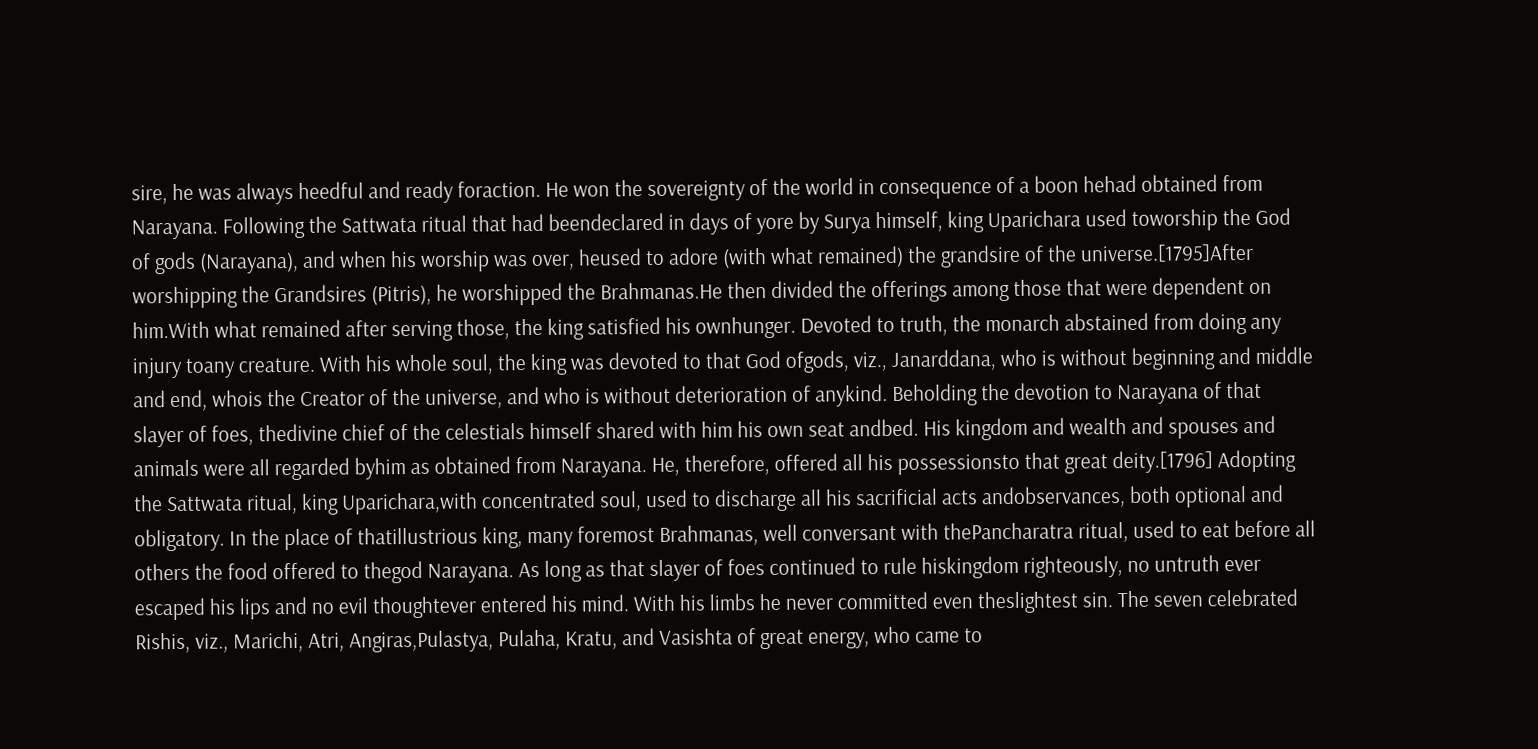sire, he was always heedful and ready foraction. He won the sovereignty of the world in consequence of a boon hehad obtained from Narayana. Following the Sattwata ritual that had beendeclared in days of yore by Surya himself, king Uparichara used toworship the God of gods (Narayana), and when his worship was over, heused to adore (with what remained) the grandsire of the universe.[1795]After worshipping the Grandsires (Pitris), he worshipped the Brahmanas.He then divided the offerings among those that were dependent on him.With what remained after serving those, the king satisfied his ownhunger. Devoted to truth, the monarch abstained from doing any injury toany creature. With his whole soul, the king was devoted to that God ofgods, viz., Janarddana, who is without beginning and middle and end, whois the Creator of the universe, and who is without deterioration of anykind. Beholding the devotion to Narayana of that slayer of foes, thedivine chief of the celestials himself shared with him his own seat andbed. His kingdom and wealth and spouses and animals were all regarded byhim as obtained from Narayana. He, therefore, offered all his possessionsto that great deity.[1796] Adopting the Sattwata ritual, king Uparichara,with concentrated soul, used to discharge all his sacrificial acts andobservances, both optional and obligatory. In the place of thatillustrious king, many foremost Brahmanas, well conversant with thePancharatra ritual, used to eat before all others the food offered to thegod Narayana. As long as that slayer of foes continued to rule hiskingdom righteously, no untruth ever escaped his lips and no evil thoughtever entered his mind. With his limbs he never committed even theslightest sin. The seven celebrated Rishis, viz., Marichi, Atri, Angiras,Pulastya, Pulaha, Kratu, and Vasishta of great energy, who came to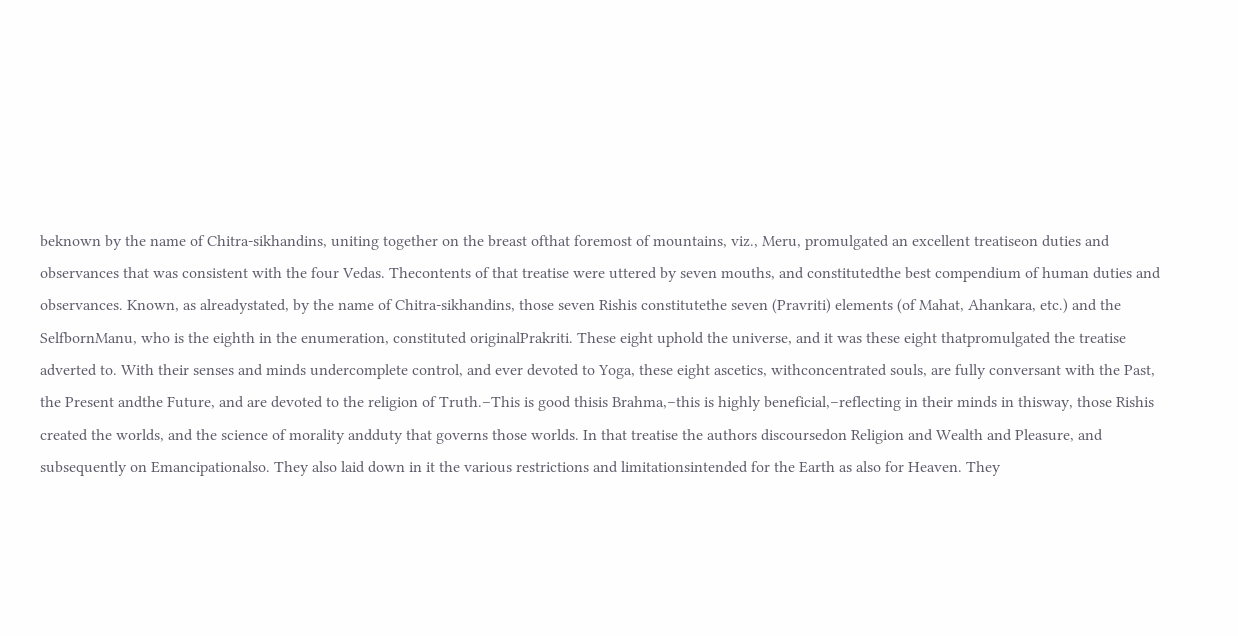beknown by the name of Chitra-sikhandins, uniting together on the breast ofthat foremost of mountains, viz., Meru, promulgated an excellent treatiseon duties and observances that was consistent with the four Vedas. Thecontents of that treatise were uttered by seven mouths, and constitutedthe best compendium of human duties and observances. Known, as alreadystated, by the name of Chitra-sikhandins, those seven Rishis constitutethe seven (Pravriti) elements (of Mahat, Ahankara, etc.) and the SelfbornManu, who is the eighth in the enumeration, constituted originalPrakriti. These eight uphold the universe, and it was these eight thatpromulgated the treatise adverted to. With their senses and minds undercomplete control, and ever devoted to Yoga, these eight ascetics, withconcentrated souls, are fully conversant with the Past, the Present andthe Future, and are devoted to the religion of Truth.–This is good thisis Brahma,–this is highly beneficial,–reflecting in their minds in thisway, those Rishis created the worlds, and the science of morality andduty that governs those worlds. In that treatise the authors discoursedon Religion and Wealth and Pleasure, and subsequently on Emancipationalso. They also laid down in it the various restrictions and limitationsintended for the Earth as also for Heaven. They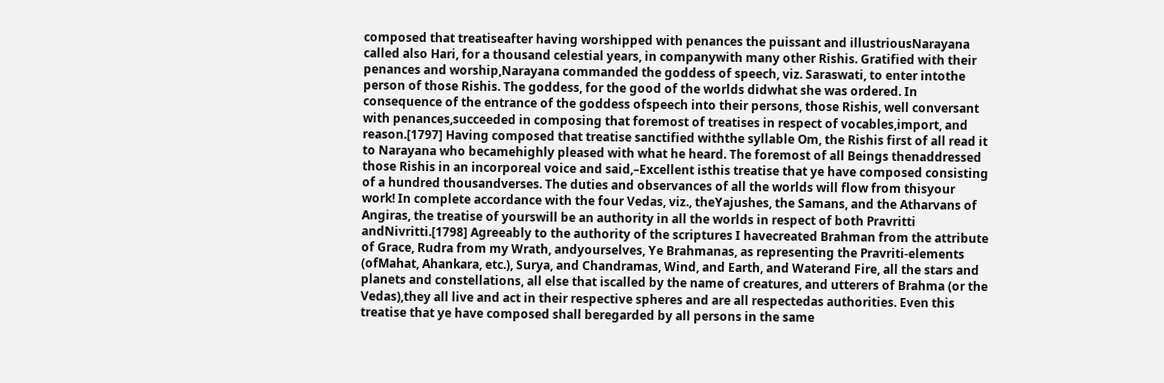composed that treatiseafter having worshipped with penances the puissant and illustriousNarayana called also Hari, for a thousand celestial years, in companywith many other Rishis. Gratified with their penances and worship,Narayana commanded the goddess of speech, viz. Saraswati, to enter intothe person of those Rishis. The goddess, for the good of the worlds didwhat she was ordered. In consequence of the entrance of the goddess ofspeech into their persons, those Rishis, well conversant with penances,succeeded in composing that foremost of treatises in respect of vocables,import, and reason.[1797] Having composed that treatise sanctified withthe syllable Om, the Rishis first of all read it to Narayana who becamehighly pleased with what he heard. The foremost of all Beings thenaddressed those Rishis in an incorporeal voice and said,–Excellent isthis treatise that ye have composed consisting of a hundred thousandverses. The duties and observances of all the worlds will flow from thisyour work! In complete accordance with the four Vedas, viz., theYajushes, the Samans, and the Atharvans of Angiras, the treatise of yourswill be an authority in all the worlds in respect of both Pravritti andNivritti.[1798] Agreeably to the authority of the scriptures I havecreated Brahman from the attribute of Grace, Rudra from my Wrath, andyourselves, Ye Brahmanas, as representing the Pravriti-elements (ofMahat, Ahankara, etc.), Surya, and Chandramas, Wind, and Earth, and Waterand Fire, all the stars and planets and constellations, all else that iscalled by the name of creatures, and utterers of Brahma (or the Vedas),they all live and act in their respective spheres and are all respectedas authorities. Even this treatise that ye have composed shall beregarded by all persons in the same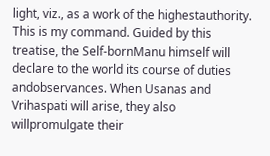light, viz., as a work of the highestauthority. This is my command. Guided by this treatise, the Self-bornManu himself will declare to the world its course of duties andobservances. When Usanas and Vrihaspati will arise, they also willpromulgate their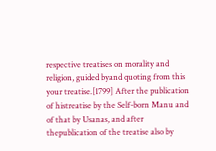respective treatises on morality and religion, guided byand quoting from this your treatise.[1799] After the publication of histreatise by the Self-born Manu and of that by Usanas, and after thepublication of the treatise also by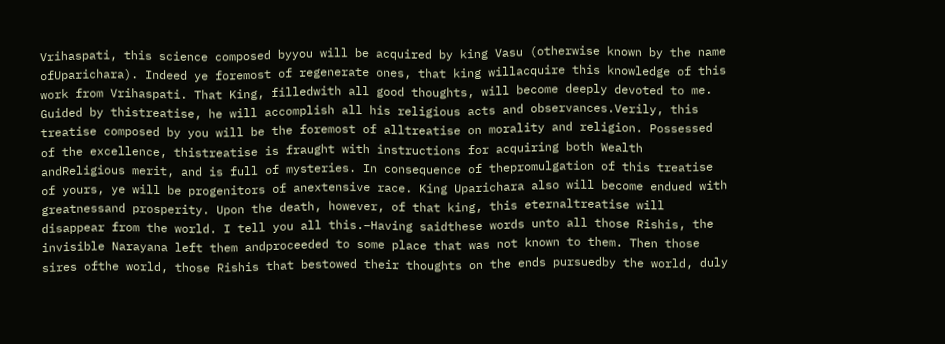Vrihaspati, this science composed byyou will be acquired by king Vasu (otherwise known by the name ofUparichara). Indeed ye foremost of regenerate ones, that king willacquire this knowledge of this work from Vrihaspati. That King, filledwith all good thoughts, will become deeply devoted to me. Guided by thistreatise, he will accomplish all his religious acts and observances.Verily, this treatise composed by you will be the foremost of alltreatise on morality and religion. Possessed of the excellence, thistreatise is fraught with instructions for acquiring both Wealth andReligious merit, and is full of mysteries. In consequence of thepromulgation of this treatise of yours, ye will be progenitors of anextensive race. King Uparichara also will become endued with greatnessand prosperity. Upon the death, however, of that king, this eternaltreatise will disappear from the world. I tell you all this.–Having saidthese words unto all those Rishis, the invisible Narayana left them andproceeded to some place that was not known to them. Then those sires ofthe world, those Rishis that bestowed their thoughts on the ends pursuedby the world, duly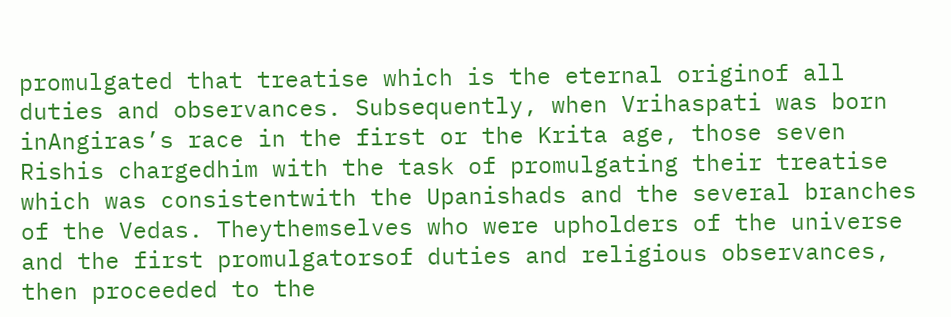promulgated that treatise which is the eternal originof all duties and observances. Subsequently, when Vrihaspati was born inAngiras’s race in the first or the Krita age, those seven Rishis chargedhim with the task of promulgating their treatise which was consistentwith the Upanishads and the several branches of the Vedas. Theythemselves who were upholders of the universe and the first promulgatorsof duties and religious observances, then proceeded to the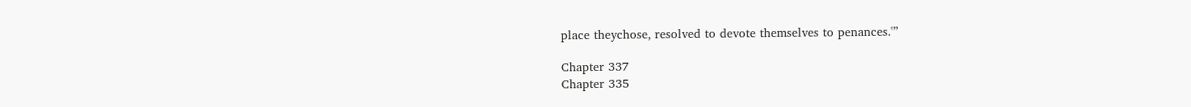place theychose, resolved to devote themselves to penances.'”

Chapter 337
Chapter 335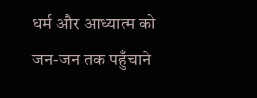धर्म और आध्यात्म को जन-जन तक पहुँचाने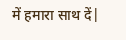में हमारा साथ दें|